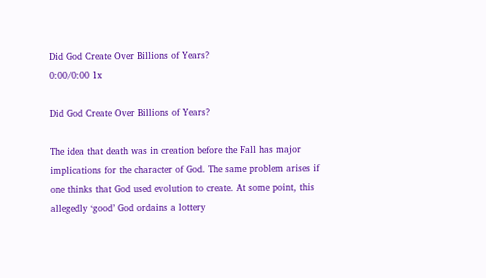Did God Create Over Billions of Years?
0:00/0:00 1x

Did God Create Over Billions of Years?

The idea that death was in creation before the Fall has major implications for the character of God. The same problem arises if one thinks that God used evolution to create. At some point, this allegedly ‘good’ God ordains a lottery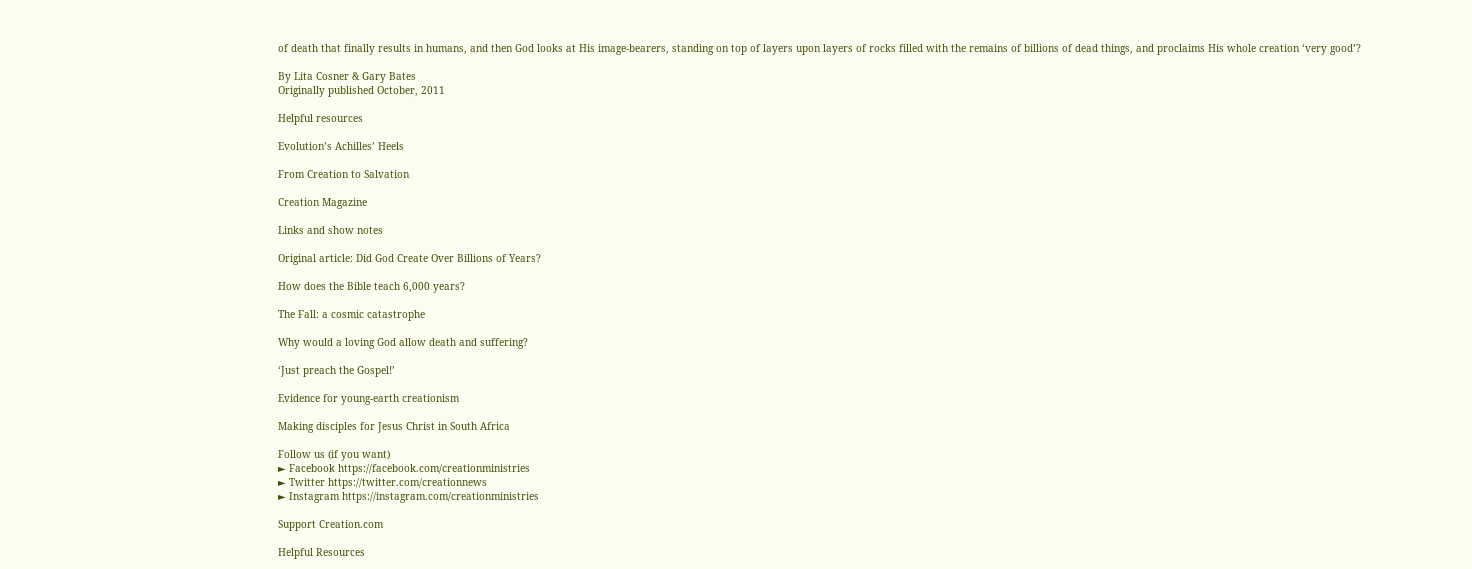of death that finally results in humans, and then God looks at His image-bearers, standing on top of layers upon layers of rocks filled with the remains of billions of dead things, and proclaims His whole creation ‘very good’?

By Lita Cosner & Gary Bates
Originally published October, 2011

Helpful resources

Evolution’s Achilles’ Heels

From Creation to Salvation

Creation Magazine

Links and show notes

Original article: Did God Create Over Billions of Years?

How does the Bible teach 6,000 years?

The Fall: a cosmic catastrophe

Why would a loving God allow death and suffering?

‘Just preach the Gospel!’

Evidence for young-earth creationism

Making disciples for Jesus Christ in South Africa

Follow us (if you want)
► Facebook https://facebook.com/creationministries
► Twitter https://twitter.com/creationnews
► Instagram https://instagram.com/creationministries

Support Creation.com

Helpful Resources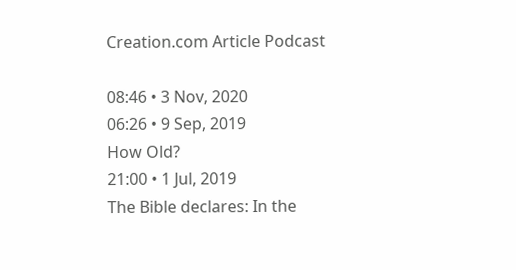Creation.com Article Podcast

08:46 • 3 Nov, 2020
06:26 • 9 Sep, 2019
How Old?
21:00 • 1 Jul, 2019
The Bible declares: In the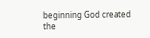beginning God created the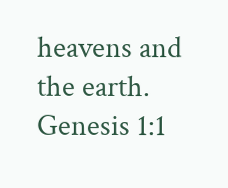heavens and the earth. Genesis 1:1